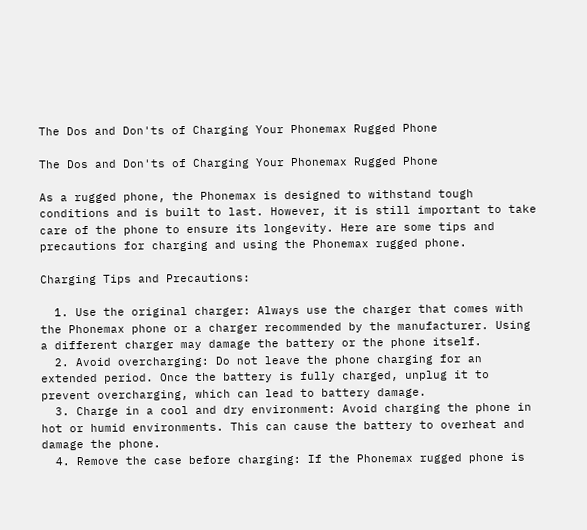The Dos and Don'ts of Charging Your Phonemax Rugged Phone

The Dos and Don'ts of Charging Your Phonemax Rugged Phone

As a rugged phone, the Phonemax is designed to withstand tough conditions and is built to last. However, it is still important to take care of the phone to ensure its longevity. Here are some tips and precautions for charging and using the Phonemax rugged phone.

Charging Tips and Precautions:

  1. Use the original charger: Always use the charger that comes with the Phonemax phone or a charger recommended by the manufacturer. Using a different charger may damage the battery or the phone itself.
  2. Avoid overcharging: Do not leave the phone charging for an extended period. Once the battery is fully charged, unplug it to prevent overcharging, which can lead to battery damage.
  3. Charge in a cool and dry environment: Avoid charging the phone in hot or humid environments. This can cause the battery to overheat and damage the phone.
  4. Remove the case before charging: If the Phonemax rugged phone is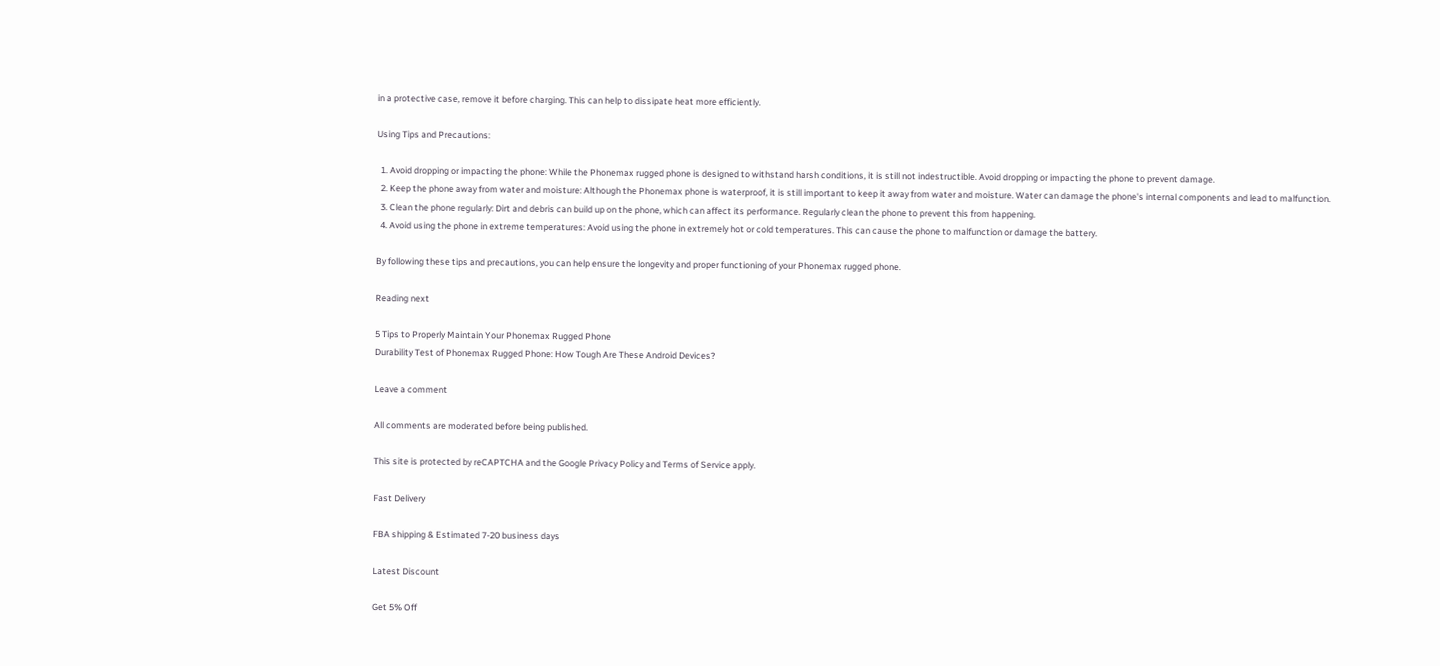in a protective case, remove it before charging. This can help to dissipate heat more efficiently.

Using Tips and Precautions:

  1. Avoid dropping or impacting the phone: While the Phonemax rugged phone is designed to withstand harsh conditions, it is still not indestructible. Avoid dropping or impacting the phone to prevent damage.
  2. Keep the phone away from water and moisture: Although the Phonemax phone is waterproof, it is still important to keep it away from water and moisture. Water can damage the phone's internal components and lead to malfunction.
  3. Clean the phone regularly: Dirt and debris can build up on the phone, which can affect its performance. Regularly clean the phone to prevent this from happening.
  4. Avoid using the phone in extreme temperatures: Avoid using the phone in extremely hot or cold temperatures. This can cause the phone to malfunction or damage the battery.

By following these tips and precautions, you can help ensure the longevity and proper functioning of your Phonemax rugged phone.

Reading next

5 Tips to Properly Maintain Your Phonemax Rugged Phone
Durability Test of Phonemax Rugged Phone: How Tough Are These Android Devices?

Leave a comment

All comments are moderated before being published.

This site is protected by reCAPTCHA and the Google Privacy Policy and Terms of Service apply.

Fast Delivery

FBA shipping & Estimated 7-20 business days

Latest Discount

Get 5% Off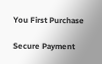You First Purchase

Secure Payment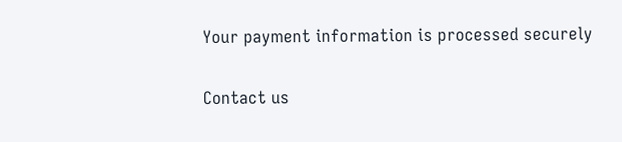Your payment information is processed securely

Contact us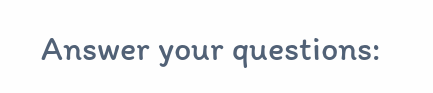Answer your questions: